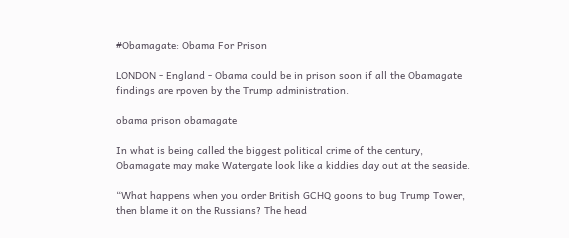#Obamagate: Obama For Prison

LONDON - England - Obama could be in prison soon if all the Obamagate findings are rpoven by the Trump administration.

obama prison obamagate

In what is being called the biggest political crime of the century, Obamagate may make Watergate look like a kiddies day out at the seaside.

“What happens when you order British GCHQ goons to bug Trump Tower, then blame it on the Russians? The head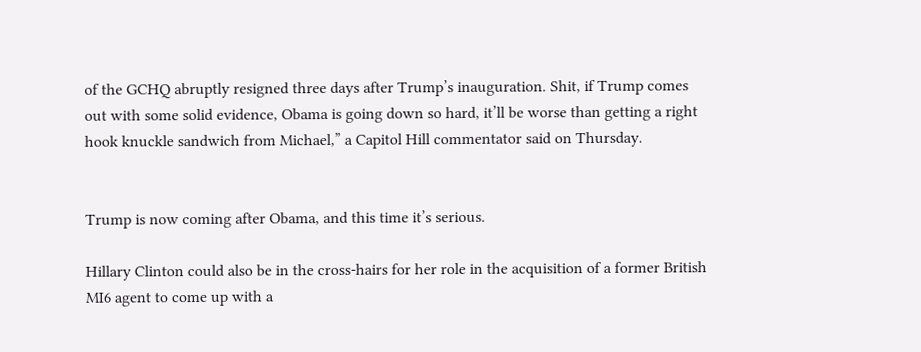of the GCHQ abruptly resigned three days after Trump’s inauguration. Shit, if Trump comes out with some solid evidence, Obama is going down so hard, it’ll be worse than getting a right hook knuckle sandwich from Michael,” a Capitol Hill commentator said on Thursday.


Trump is now coming after Obama, and this time it’s serious.

Hillary Clinton could also be in the cross-hairs for her role in the acquisition of a former British MI6 agent to come up with a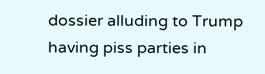dossier alluding to Trump having piss parties in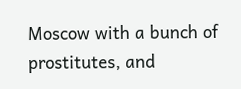Moscow with a bunch of prostitutes, and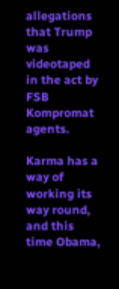allegations that Trump was videotaped in the act by FSB Kompromat agents.

Karma has a way of working its way round, and this time Obama,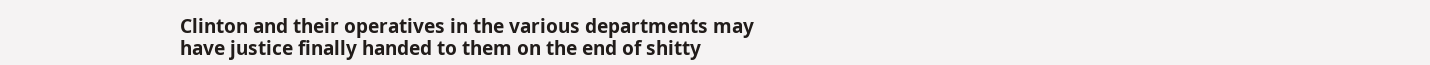Clinton and their operatives in the various departments may have justice finally handed to them on the end of shitty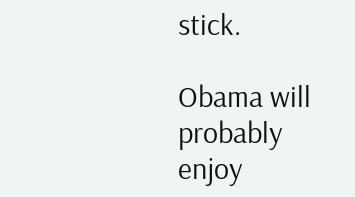stick.

Obama will probably enjoy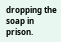dropping the soap in prison.